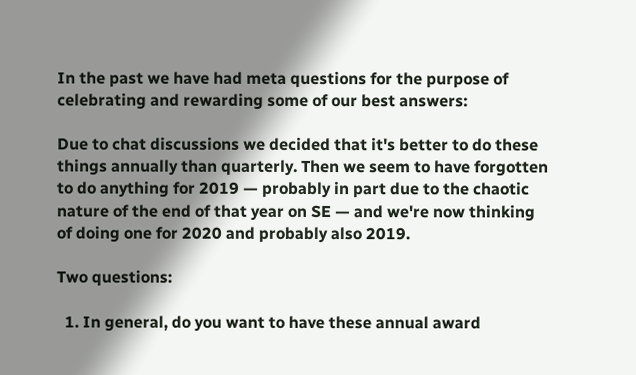In the past we have had meta questions for the purpose of celebrating and rewarding some of our best answers:

Due to chat discussions we decided that it's better to do these things annually than quarterly. Then we seem to have forgotten to do anything for 2019 — probably in part due to the chaotic nature of the end of that year on SE — and we're now thinking of doing one for 2020 and probably also 2019.

Two questions:

  1. In general, do you want to have these annual award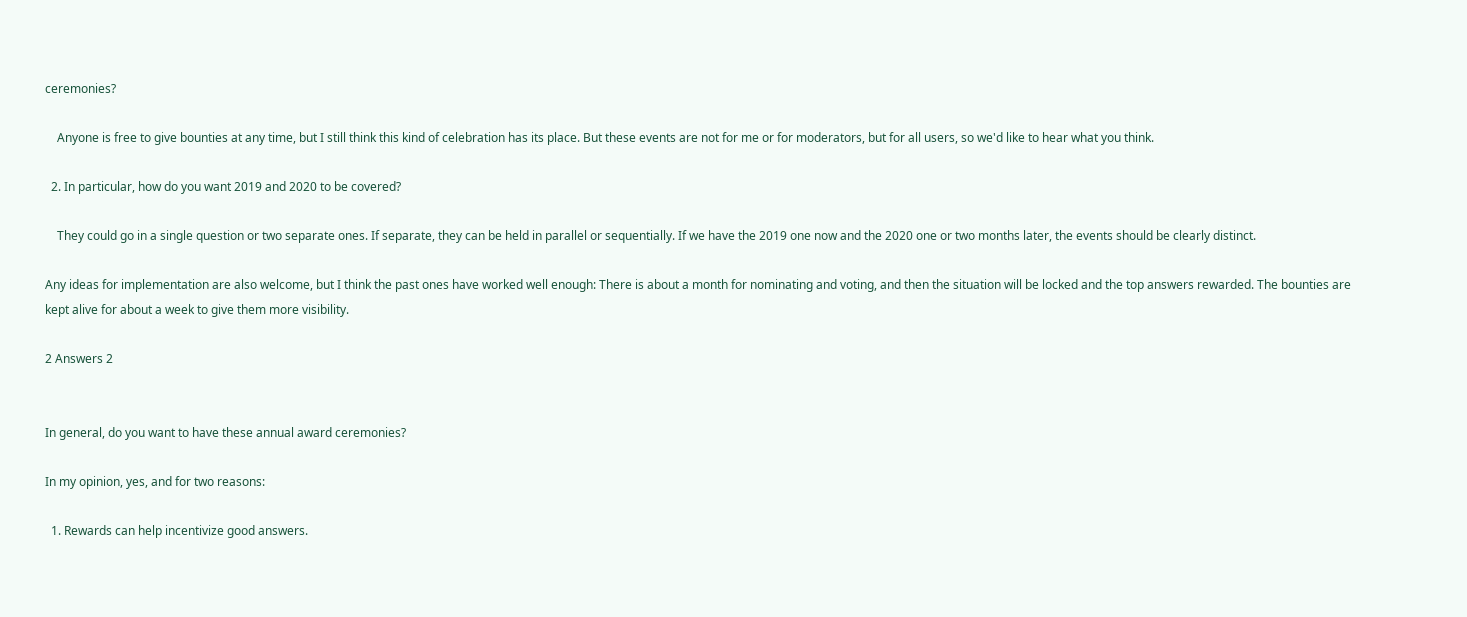ceremonies?

    Anyone is free to give bounties at any time, but I still think this kind of celebration has its place. But these events are not for me or for moderators, but for all users, so we'd like to hear what you think.

  2. In particular, how do you want 2019 and 2020 to be covered?

    They could go in a single question or two separate ones. If separate, they can be held in parallel or sequentially. If we have the 2019 one now and the 2020 one or two months later, the events should be clearly distinct.

Any ideas for implementation are also welcome, but I think the past ones have worked well enough: There is about a month for nominating and voting, and then the situation will be locked and the top answers rewarded. The bounties are kept alive for about a week to give them more visibility.

2 Answers 2


In general, do you want to have these annual award ceremonies?

In my opinion, yes, and for two reasons:

  1. Rewards can help incentivize good answers.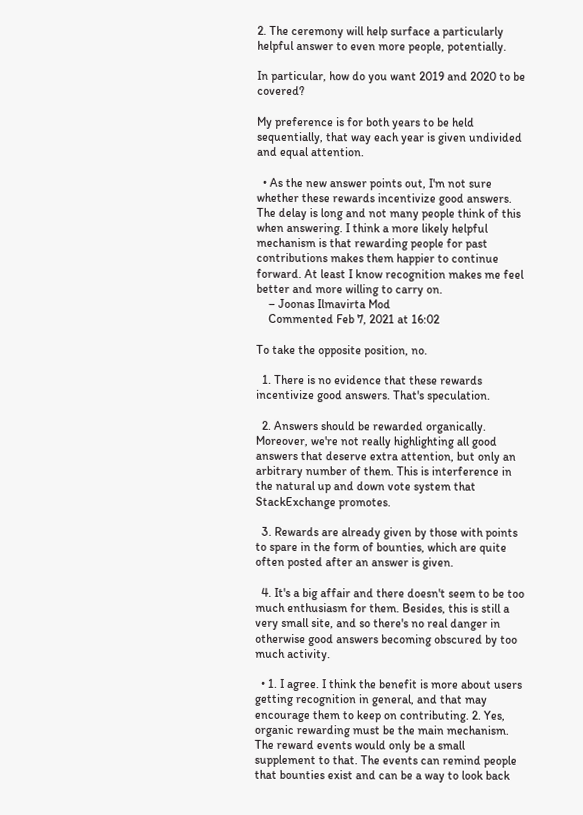2. The ceremony will help surface a particularly helpful answer to even more people, potentially.

In particular, how do you want 2019 and 2020 to be covered?

My preference is for both years to be held sequentially, that way each year is given undivided and equal attention.

  • As the new answer points out, I'm not sure whether these rewards incentivize good answers. The delay is long and not many people think of this when answering. I think a more likely helpful mechanism is that rewarding people for past contributions makes them happier to continue forward. At least I know recognition makes me feel better and more willing to carry on.
    – Joonas Ilmavirta Mod
    Commented Feb 7, 2021 at 16:02

To take the opposite position, no.

  1. There is no evidence that these rewards incentivize good answers. That's speculation.

  2. Answers should be rewarded organically. Moreover, we're not really highlighting all good answers that deserve extra attention, but only an arbitrary number of them. This is interference in the natural up and down vote system that StackExchange promotes.

  3. Rewards are already given by those with points to spare in the form of bounties, which are quite often posted after an answer is given.

  4. It's a big affair and there doesn't seem to be too much enthusiasm for them. Besides, this is still a very small site, and so there's no real danger in otherwise good answers becoming obscured by too much activity.

  • 1. I agree. I think the benefit is more about users getting recognition in general, and that may encourage them to keep on contributing. 2. Yes, organic rewarding must be the main mechanism. The reward events would only be a small supplement to that. The events can remind people that bounties exist and can be a way to look back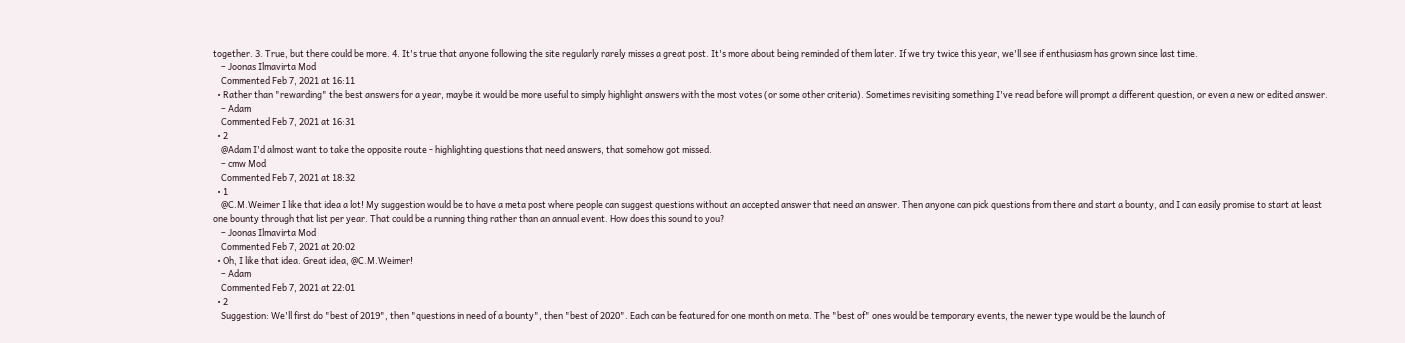together. 3. True, but there could be more. 4. It's true that anyone following the site regularly rarely misses a great post. It's more about being reminded of them later. If we try twice this year, we'll see if enthusiasm has grown since last time.
    – Joonas Ilmavirta Mod
    Commented Feb 7, 2021 at 16:11
  • Rather than "rewarding" the best answers for a year, maybe it would be more useful to simply highlight answers with the most votes (or some other criteria). Sometimes revisiting something I've read before will prompt a different question, or even a new or edited answer.
    – Adam
    Commented Feb 7, 2021 at 16:31
  • 2
    @Adam I'd almost want to take the opposite route - highlighting questions that need answers, that somehow got missed.
    – cmw Mod
    Commented Feb 7, 2021 at 18:32
  • 1
    @C.M.Weimer I like that idea a lot! My suggestion would be to have a meta post where people can suggest questions without an accepted answer that need an answer. Then anyone can pick questions from there and start a bounty, and I can easily promise to start at least one bounty through that list per year. That could be a running thing rather than an annual event. How does this sound to you?
    – Joonas Ilmavirta Mod
    Commented Feb 7, 2021 at 20:02
  • Oh, I like that idea. Great idea, @C.M.Weimer!
    – Adam
    Commented Feb 7, 2021 at 22:01
  • 2
    Suggestion: We'll first do "best of 2019", then "questions in need of a bounty", then "best of 2020". Each can be featured for one month on meta. The "best of" ones would be temporary events, the newer type would be the launch of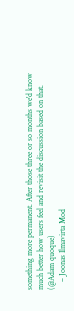something more permanent. After those three or so months we'd know much better how users feel and revisit the discussion based on that. (@Adam quoque)
    – Joonas Ilmavirta Mod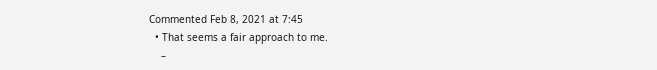Commented Feb 8, 2021 at 7:45
  • That seems a fair approach to me.
    –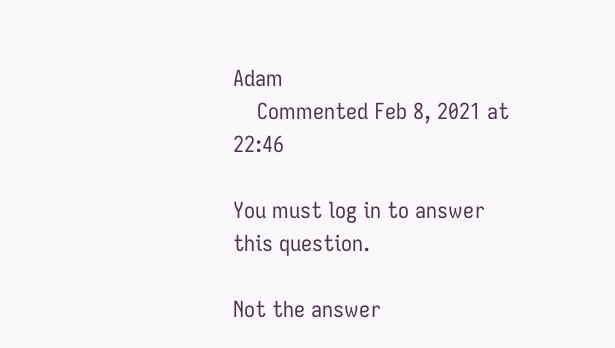Adam
    Commented Feb 8, 2021 at 22:46

You must log in to answer this question.

Not the answer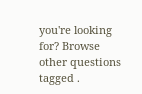you're looking for? Browse other questions tagged .